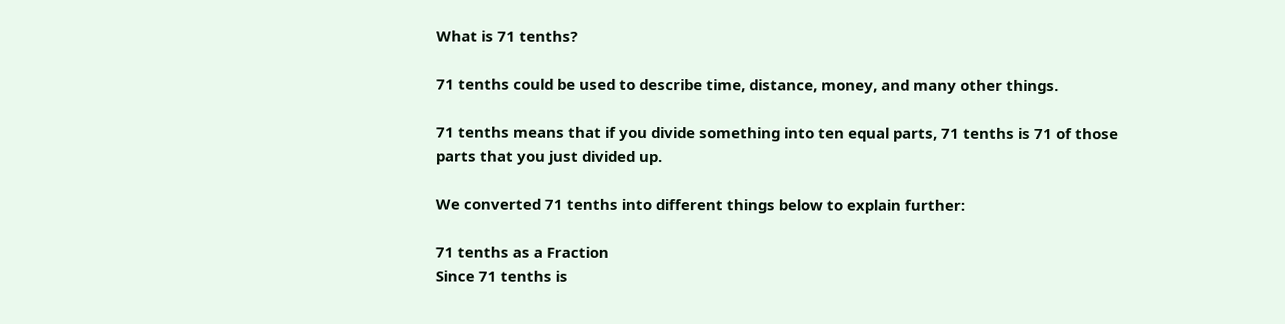What is 71 tenths?

71 tenths could be used to describe time, distance, money, and many other things.

71 tenths means that if you divide something into ten equal parts, 71 tenths is 71 of those parts that you just divided up.

We converted 71 tenths into different things below to explain further:

71 tenths as a Fraction
Since 71 tenths is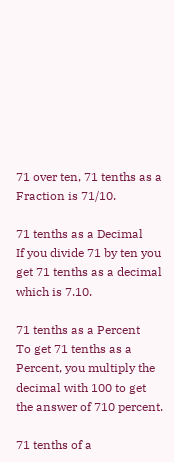71 over ten, 71 tenths as a Fraction is 71/10.

71 tenths as a Decimal
If you divide 71 by ten you get 71 tenths as a decimal which is 7.10.

71 tenths as a Percent
To get 71 tenths as a Percent, you multiply the decimal with 100 to get the answer of 710 percent.

71 tenths of a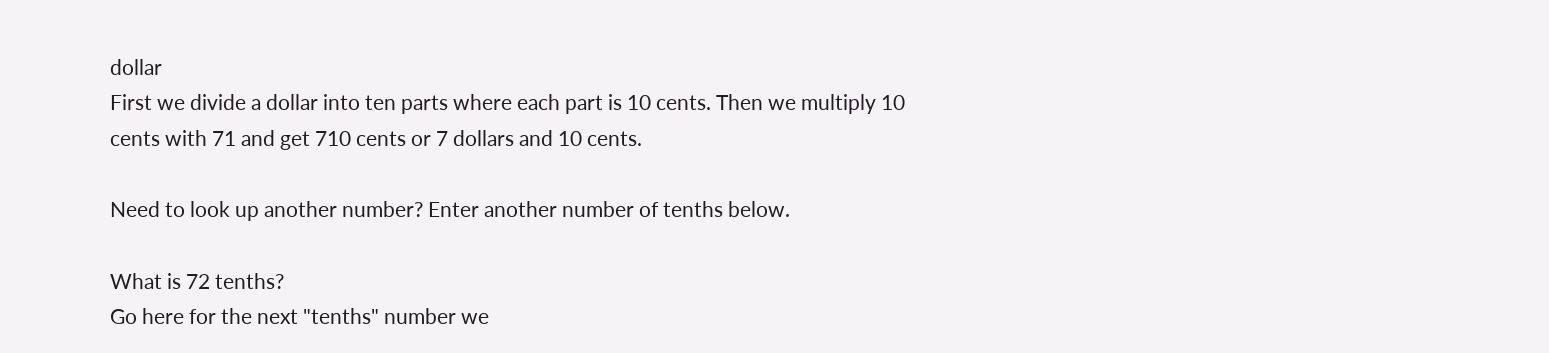dollar
First we divide a dollar into ten parts where each part is 10 cents. Then we multiply 10 cents with 71 and get 710 cents or 7 dollars and 10 cents.

Need to look up another number? Enter another number of tenths below.

What is 72 tenths?
Go here for the next "tenths" number we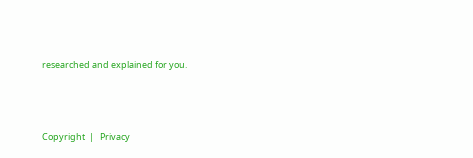researched and explained for you.



Copyright  |   Privacy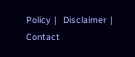Policy  |   Disclaimer  |   Contact